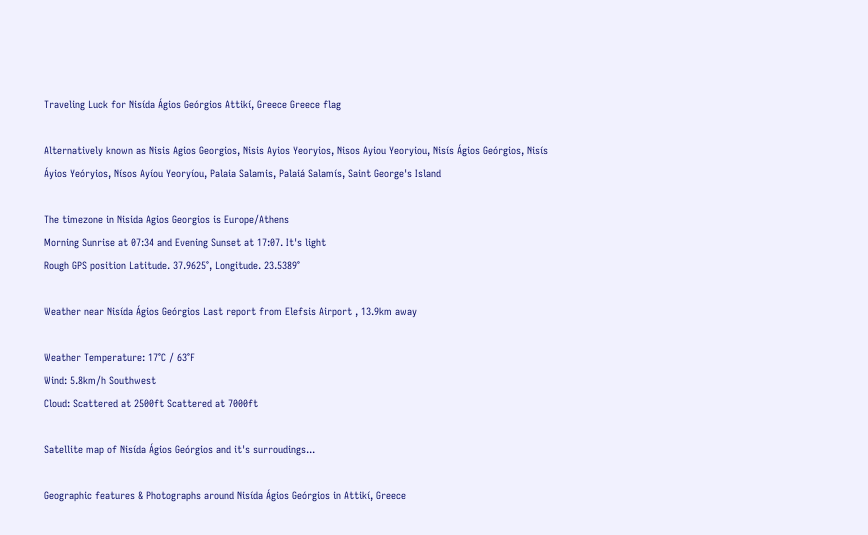Traveling Luck for Nisída Ágios Geórgios Attikí, Greece Greece flag

Alternatively known as Nisis Agios Georgios, Nisis Ayios Yeoryios, Nisos Ayiou Yeoryiou, Nisís Ágios Geórgios, Nisís Áyios Yeóryios, Nísos Ayíou Yeoryíou, Palaia Salamis, Palaiá Salamís, Saint George's Island

The timezone in Nisida Agios Georgios is Europe/Athens
Morning Sunrise at 07:34 and Evening Sunset at 17:07. It's light
Rough GPS position Latitude. 37.9625°, Longitude. 23.5389°

Weather near Nisída Ágios Geórgios Last report from Elefsis Airport , 13.9km away

Weather Temperature: 17°C / 63°F
Wind: 5.8km/h Southwest
Cloud: Scattered at 2500ft Scattered at 7000ft

Satellite map of Nisída Ágios Geórgios and it's surroudings...

Geographic features & Photographs around Nisída Ágios Geórgios in Attikí, Greece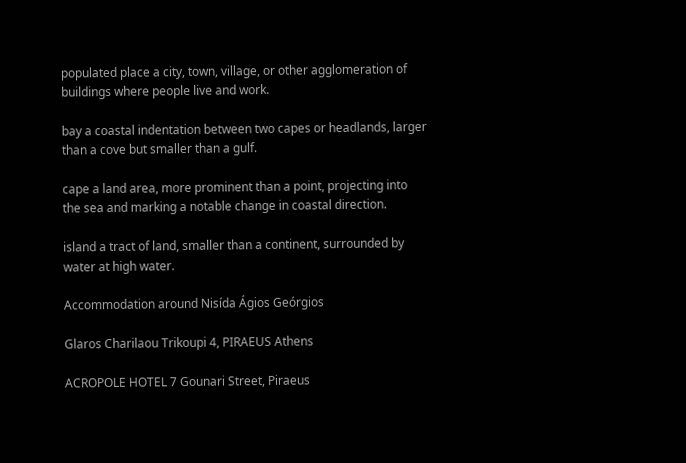populated place a city, town, village, or other agglomeration of buildings where people live and work.

bay a coastal indentation between two capes or headlands, larger than a cove but smaller than a gulf.

cape a land area, more prominent than a point, projecting into the sea and marking a notable change in coastal direction.

island a tract of land, smaller than a continent, surrounded by water at high water.

Accommodation around Nisída Ágios Geórgios

Glaros Charilaou Trikoupi 4, PIRAEUS Athens

ACROPOLE HOTEL 7 Gounari Street, Piraeus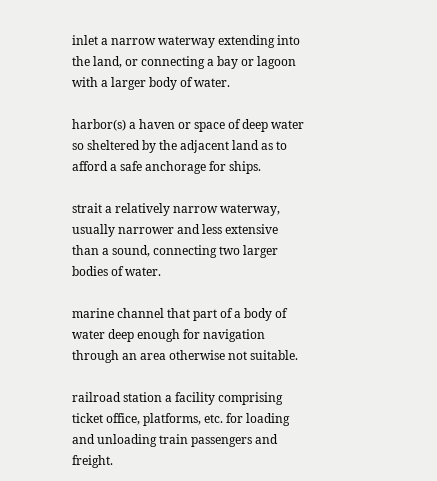inlet a narrow waterway extending into the land, or connecting a bay or lagoon with a larger body of water.

harbor(s) a haven or space of deep water so sheltered by the adjacent land as to afford a safe anchorage for ships.

strait a relatively narrow waterway, usually narrower and less extensive than a sound, connecting two larger bodies of water.

marine channel that part of a body of water deep enough for navigation through an area otherwise not suitable.

railroad station a facility comprising ticket office, platforms, etc. for loading and unloading train passengers and freight.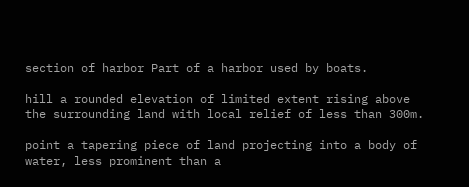section of harbor Part of a harbor used by boats.

hill a rounded elevation of limited extent rising above the surrounding land with local relief of less than 300m.

point a tapering piece of land projecting into a body of water, less prominent than a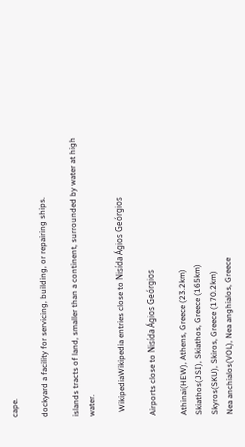cape.

dockyard a facility for servicing, building, or repairing ships.

islands tracts of land, smaller than a continent, surrounded by water at high water.

  WikipediaWikipedia entries close to Nisída Ágios Geórgios

Airports close to Nisída Ágios Geórgios

Athinai(HEW), Athens, Greece (23.2km)
Skiathos(JSI), Skiathos, Greece (165km)
Skyros(SKU), Skiros, Greece (170.2km)
Nea anchialos(VOL), Nea anghialos, Greece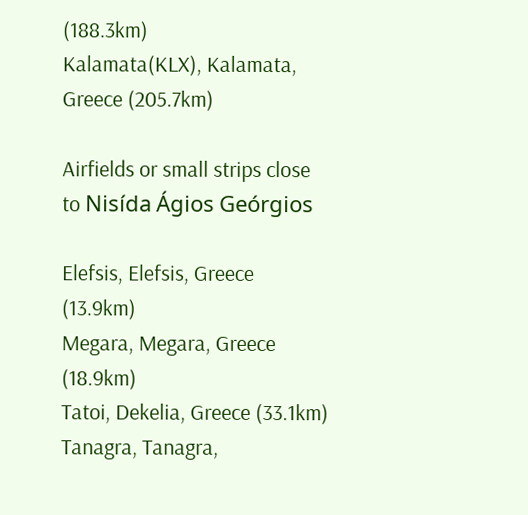(188.3km)
Kalamata(KLX), Kalamata, Greece (205.7km)

Airfields or small strips close to Nisída Ágios Geórgios

Elefsis, Elefsis, Greece (13.9km)
Megara, Megara, Greece (18.9km)
Tatoi, Dekelia, Greece (33.1km)
Tanagra, Tanagra,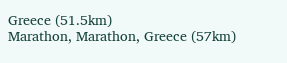Greece (51.5km)
Marathon, Marathon, Greece (57km)